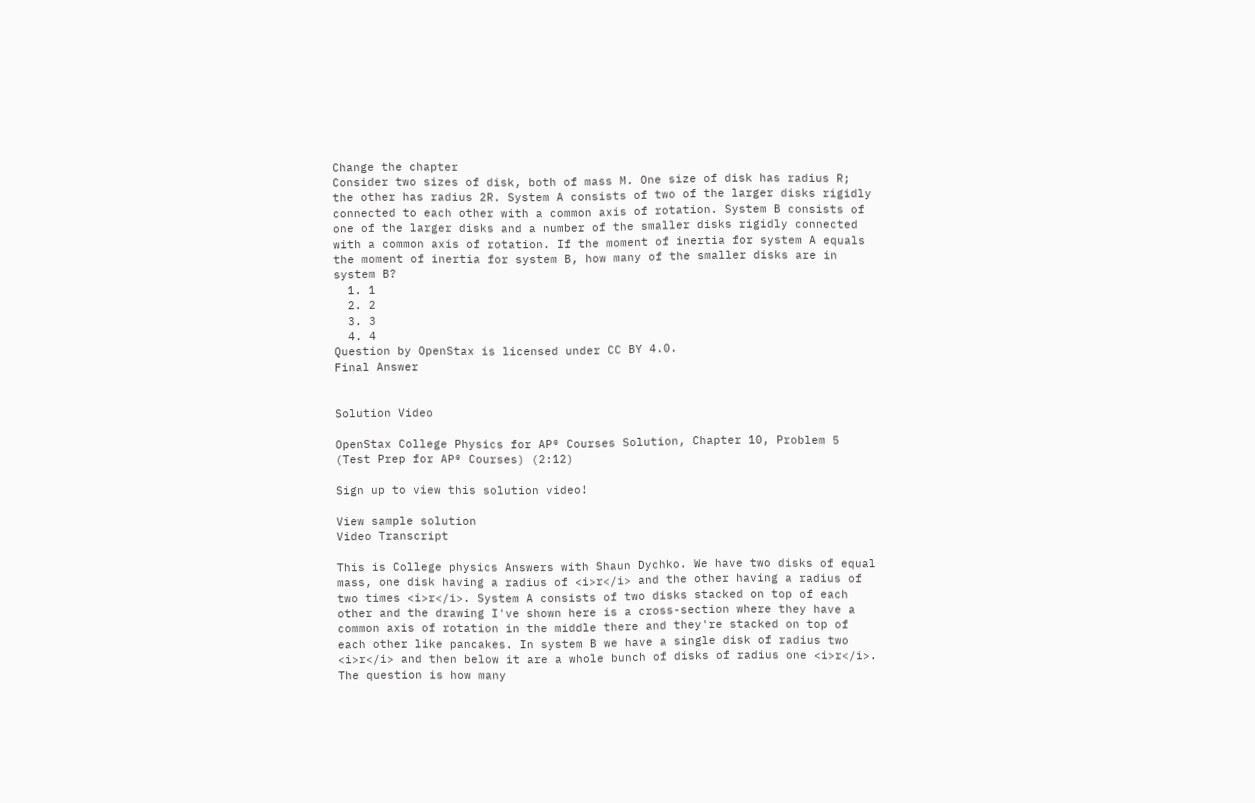Change the chapter
Consider two sizes of disk, both of mass M. One size of disk has radius R; the other has radius 2R. System A consists of two of the larger disks rigidly connected to each other with a common axis of rotation. System B consists of one of the larger disks and a number of the smaller disks rigidly connected with a common axis of rotation. If the moment of inertia for system A equals the moment of inertia for system B, how many of the smaller disks are in system B?
  1. 1
  2. 2
  3. 3
  4. 4
Question by OpenStax is licensed under CC BY 4.0.
Final Answer


Solution Video

OpenStax College Physics for AP® Courses Solution, Chapter 10, Problem 5 (Test Prep for AP® Courses) (2:12)

Sign up to view this solution video!

View sample solution
Video Transcript

This is College physics Answers with Shaun Dychko. We have two disks of equal mass, one disk having a radius of <i>r</i> and the other having a radius of two times <i>r</i>. System A consists of two disks stacked on top of each other and the drawing I've shown here is a cross-section where they have a common axis of rotation in the middle there and they're stacked on top of each other like pancakes. In system B we have a single disk of radius two <i>r</i> and then below it are a whole bunch of disks of radius one <i>r</i>. The question is how many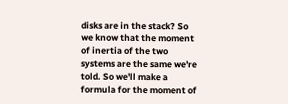disks are in the stack? So we know that the moment of inertia of the two systems are the same we're told. So we'll make a formula for the moment of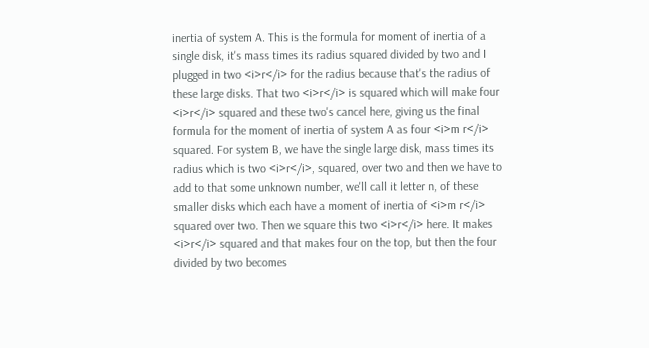inertia of system A. This is the formula for moment of inertia of a single disk, it's mass times its radius squared divided by two and I plugged in two <i>r</i> for the radius because that's the radius of these large disks. That two <i>r</i> is squared which will make four <i>r</i> squared and these two's cancel here, giving us the final formula for the moment of inertia of system A as four <i>m r</i> squared. For system B, we have the single large disk, mass times its radius which is two <i>r</i>, squared, over two and then we have to add to that some unknown number, we'll call it letter n, of these smaller disks which each have a moment of inertia of <i>m r</i> squared over two. Then we square this two <i>r</i> here. It makes <i>r</i> squared and that makes four on the top, but then the four divided by two becomes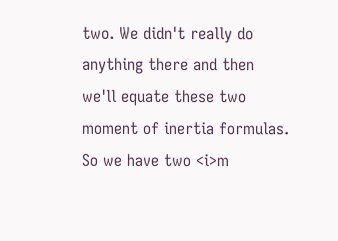two. We didn't really do anything there and then we'll equate these two moment of inertia formulas. So we have two <i>m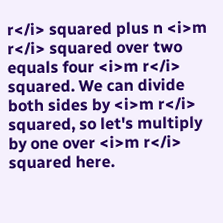r</i> squared plus n <i>m r</i> squared over two equals four <i>m r</i> squared. We can divide both sides by <i>m r</i> squared, so let's multiply by one over <i>m r</i> squared here.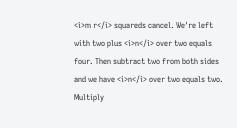<i>m r</i> squareds cancel. We're left with two plus <i>n</i> over two equals four. Then subtract two from both sides and we have <i>n</i> over two equals two. Multiply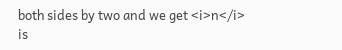both sides by two and we get <i>n</i> is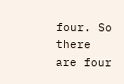four. So there are four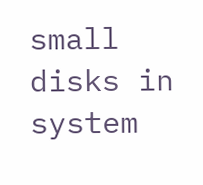small disks in system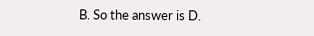B. So the answer is D.